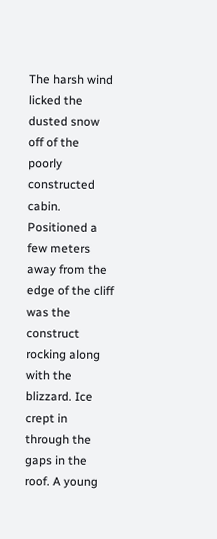The harsh wind licked the dusted snow off of the poorly constructed cabin. Positioned a few meters away from the edge of the cliff was the construct rocking along with the blizzard. Ice crept in through the gaps in the roof. A young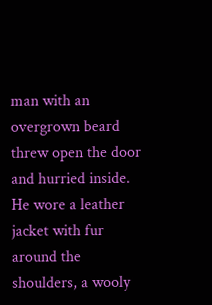man with an overgrown beard threw open the door and hurried inside. He wore a leather jacket with fur around the shoulders, a wooly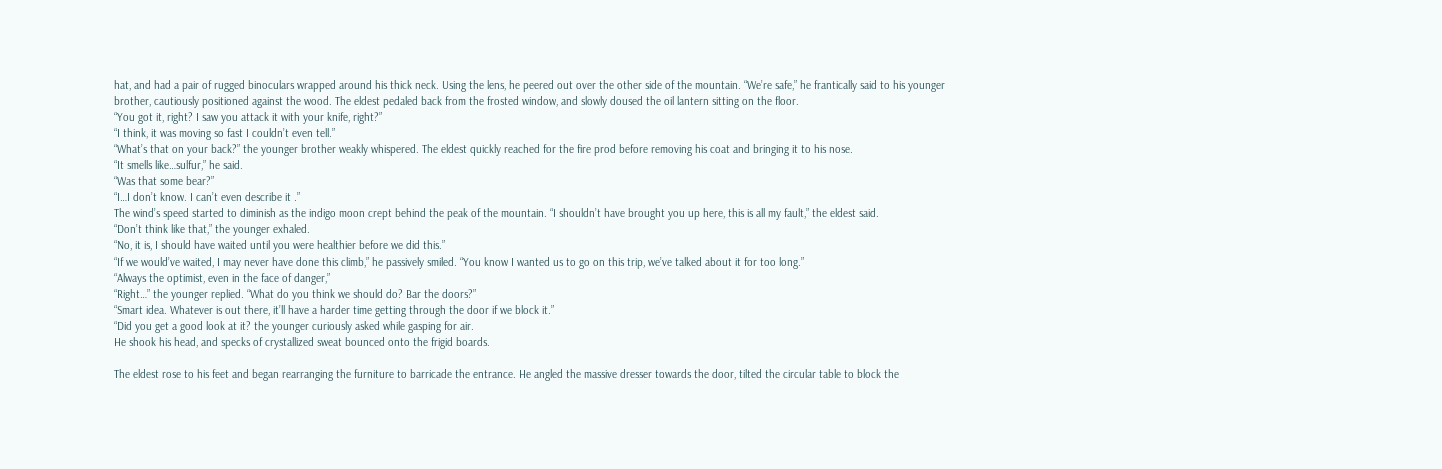hat, and had a pair of rugged binoculars wrapped around his thick neck. Using the lens, he peered out over the other side of the mountain. “We’re safe,” he frantically said to his younger brother, cautiously positioned against the wood. The eldest pedaled back from the frosted window, and slowly doused the oil lantern sitting on the floor.
“You got it, right? I saw you attack it with your knife, right?”
“I think, it was moving so fast I couldn’t even tell.”
“What’s that on your back?” the younger brother weakly whispered. The eldest quickly reached for the fire prod before removing his coat and bringing it to his nose.
“It smells like…sulfur,” he said.
“Was that some bear?”
“I…I don’t know. I can’t even describe it .”
The wind’s speed started to diminish as the indigo moon crept behind the peak of the mountain. “I shouldn’t have brought you up here, this is all my fault,” the eldest said.
“Don’t think like that,” the younger exhaled.
“No, it is, I should have waited until you were healthier before we did this.”
“If we would’ve waited, I may never have done this climb,” he passively smiled. “You know I wanted us to go on this trip, we’ve talked about it for too long.”
“Always the optimist, even in the face of danger,”
“Right…” the younger replied. “What do you think we should do? Bar the doors?”
“Smart idea. Whatever is out there, it’ll have a harder time getting through the door if we block it.”
“Did you get a good look at it? the younger curiously asked while gasping for air.
He shook his head, and specks of crystallized sweat bounced onto the frigid boards.

The eldest rose to his feet and began rearranging the furniture to barricade the entrance. He angled the massive dresser towards the door, tilted the circular table to block the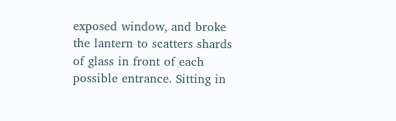exposed window, and broke the lantern to scatters shards of glass in front of each possible entrance. Sitting in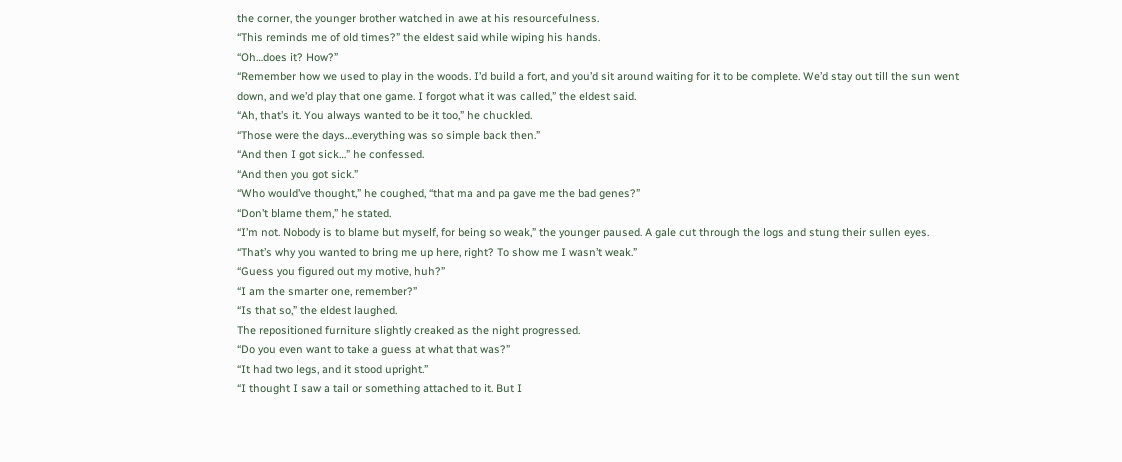the corner, the younger brother watched in awe at his resourcefulness.
“This reminds me of old times?” the eldest said while wiping his hands.
“Oh…does it? How?”
“Remember how we used to play in the woods. I’d build a fort, and you’d sit around waiting for it to be complete. We’d stay out till the sun went down, and we’d play that one game. I forgot what it was called,” the eldest said.
“Ah, that’s it. You always wanted to be it too,” he chuckled.
“Those were the days…everything was so simple back then.”
“And then I got sick…” he confessed.
“And then you got sick.”
“Who would’ve thought,” he coughed, “that ma and pa gave me the bad genes?”
“Don’t blame them,” he stated.
“I’m not. Nobody is to blame but myself, for being so weak,” the younger paused. A gale cut through the logs and stung their sullen eyes. “That’s why you wanted to bring me up here, right? To show me I wasn’t weak.”
“Guess you figured out my motive, huh?”
“I am the smarter one, remember?”
“Is that so,” the eldest laughed.
The repositioned furniture slightly creaked as the night progressed.
“Do you even want to take a guess at what that was?”
“It had two legs, and it stood upright.”
“I thought I saw a tail or something attached to it. But I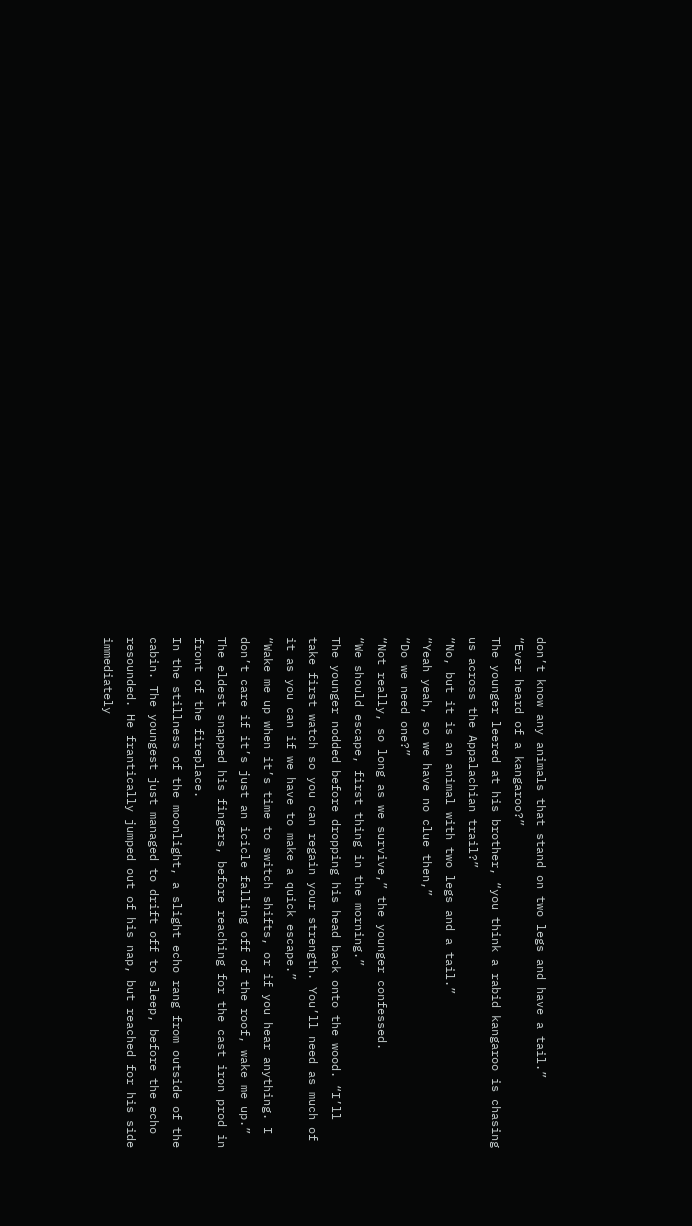don’t know any animals that stand on two legs and have a tail.”
“Ever heard of a kangaroo?”
The younger leered at his brother, “you think a rabid kangaroo is chasing us across the Appalachian trail?”
“No, but it is an animal with two legs and a tail.”
“Yeah yeah, so we have no clue then,”
“Do we need one?”
“Not really, so long as we survive,” the younger confessed.
“We should escape, first thing in the morning.”
The younger nodded before dropping his head back onto the wood. “I’ll take first watch so you can regain your strength. You’ll need as much of it as you can if we have to make a quick escape.”
“Wake me up when it’s time to switch shifts, or if you hear anything. I don’t care if it’s just an icicle falling off of the roof, wake me up.”
The eldest snapped his fingers, before reaching for the cast iron prod in front of the fireplace.
In the stillness of the moonlight, a slight echo rang from outside of the cabin. The youngest just managed to drift off to sleep, before the echo resounded. He frantically jumped out of his nap, but reached for his side immediately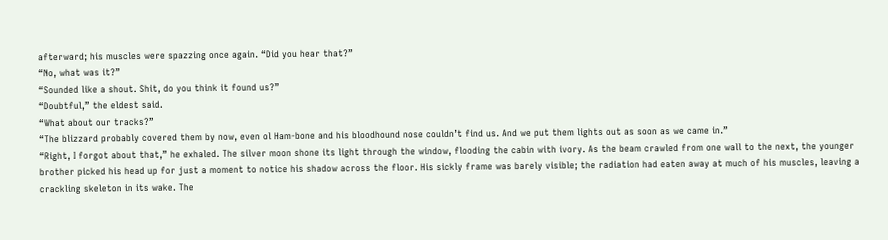afterward; his muscles were spazzing once again. “Did you hear that?”
“No, what was it?”
“Sounded like a shout. Shit, do you think it found us?”
“Doubtful,” the eldest said.
“What about our tracks?”
“The blizzard probably covered them by now, even ol Ham-bone and his bloodhound nose couldn’t find us. And we put them lights out as soon as we came in.”
“Right, I forgot about that,” he exhaled. The silver moon shone its light through the window, flooding the cabin with ivory. As the beam crawled from one wall to the next, the younger brother picked his head up for just a moment to notice his shadow across the floor. His sickly frame was barely visible; the radiation had eaten away at much of his muscles, leaving a crackling skeleton in its wake. The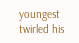youngest twirled his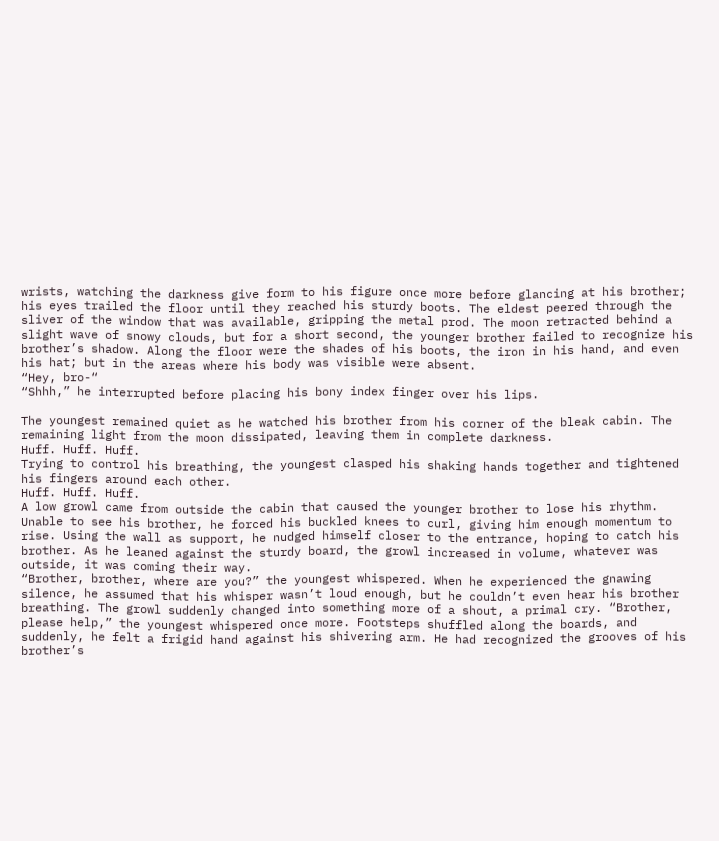wrists, watching the darkness give form to his figure once more before glancing at his brother; his eyes trailed the floor until they reached his sturdy boots. The eldest peered through the sliver of the window that was available, gripping the metal prod. The moon retracted behind a slight wave of snowy clouds, but for a short second, the younger brother failed to recognize his brother’s shadow. Along the floor were the shades of his boots, the iron in his hand, and even his hat; but in the areas where his body was visible were absent.
“Hey, bro-“
“Shhh,” he interrupted before placing his bony index finger over his lips.

The youngest remained quiet as he watched his brother from his corner of the bleak cabin. The remaining light from the moon dissipated, leaving them in complete darkness.
Huff. Huff. Huff.
Trying to control his breathing, the youngest clasped his shaking hands together and tightened his fingers around each other.
Huff. Huff. Huff.
A low growl came from outside the cabin that caused the younger brother to lose his rhythm. Unable to see his brother, he forced his buckled knees to curl, giving him enough momentum to rise. Using the wall as support, he nudged himself closer to the entrance, hoping to catch his brother. As he leaned against the sturdy board, the growl increased in volume, whatever was outside, it was coming their way.
“Brother, brother, where are you?” the youngest whispered. When he experienced the gnawing silence, he assumed that his whisper wasn’t loud enough, but he couldn’t even hear his brother breathing. The growl suddenly changed into something more of a shout, a primal cry. “Brother, please help,” the youngest whispered once more. Footsteps shuffled along the boards, and suddenly, he felt a frigid hand against his shivering arm. He had recognized the grooves of his brother’s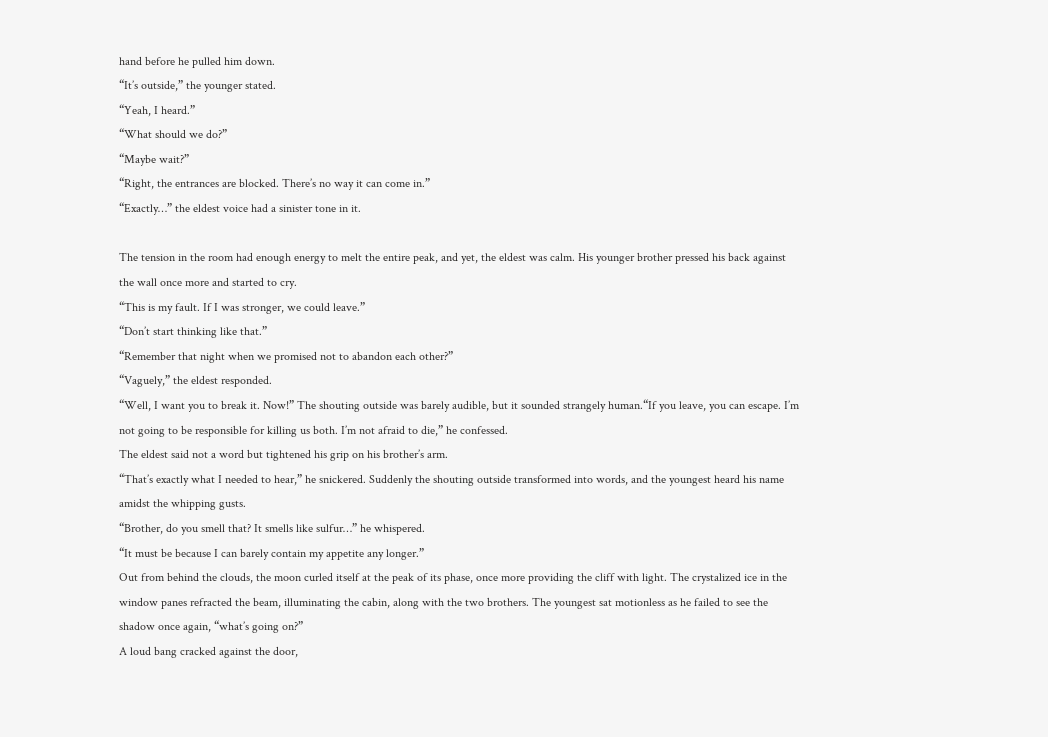hand before he pulled him down.
“It’s outside,” the younger stated.
“Yeah, I heard.”
“What should we do?”
“Maybe wait?”
“Right, the entrances are blocked. There’s no way it can come in.”
“Exactly…” the eldest voice had a sinister tone in it.

The tension in the room had enough energy to melt the entire peak, and yet, the eldest was calm. His younger brother pressed his back against the wall once more and started to cry.
“This is my fault. If I was stronger, we could leave.”
“Don’t start thinking like that.”
“Remember that night when we promised not to abandon each other?”
“Vaguely,” the eldest responded.
“Well, I want you to break it. Now!” The shouting outside was barely audible, but it sounded strangely human.“If you leave, you can escape. I’m not going to be responsible for killing us both. I’m not afraid to die,” he confessed.
The eldest said not a word but tightened his grip on his brother’s arm.
“That’s exactly what I needed to hear,” he snickered. Suddenly the shouting outside transformed into words, and the youngest heard his name amidst the whipping gusts.
“Brother, do you smell that? It smells like sulfur…” he whispered.
“It must be because I can barely contain my appetite any longer.”
Out from behind the clouds, the moon curled itself at the peak of its phase, once more providing the cliff with light. The crystalized ice in the window panes refracted the beam, illuminating the cabin, along with the two brothers. The youngest sat motionless as he failed to see the shadow once again, “what’s going on?”
A loud bang cracked against the door,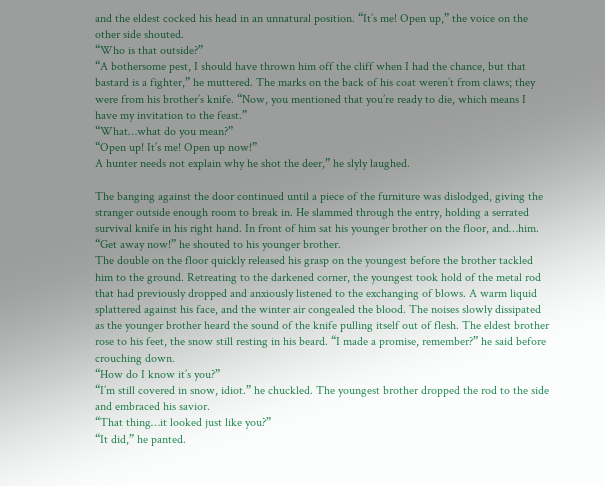and the eldest cocked his head in an unnatural position. “It’s me! Open up,” the voice on the other side shouted.
“Who is that outside?”
“A bothersome pest, I should have thrown him off the cliff when I had the chance, but that bastard is a fighter,” he muttered. The marks on the back of his coat weren’t from claws; they were from his brother’s knife. “Now, you mentioned that you’re ready to die, which means I have my invitation to the feast.”
“What…what do you mean?”
“Open up! It’s me! Open up now!”
A hunter needs not explain why he shot the deer,” he slyly laughed.

The banging against the door continued until a piece of the furniture was dislodged, giving the stranger outside enough room to break in. He slammed through the entry, holding a serrated survival knife in his right hand. In front of him sat his younger brother on the floor, and…him.
“Get away now!” he shouted to his younger brother.
The double on the floor quickly released his grasp on the youngest before the brother tackled him to the ground. Retreating to the darkened corner, the youngest took hold of the metal rod that had previously dropped and anxiously listened to the exchanging of blows. A warm liquid splattered against his face, and the winter air congealed the blood. The noises slowly dissipated as the younger brother heard the sound of the knife pulling itself out of flesh. The eldest brother rose to his feet, the snow still resting in his beard. “I made a promise, remember?” he said before crouching down.
“How do I know it’s you?”
“I’m still covered in snow, idiot.” he chuckled. The youngest brother dropped the rod to the side and embraced his savior.
“That thing…it looked just like you?”
“It did,” he panted.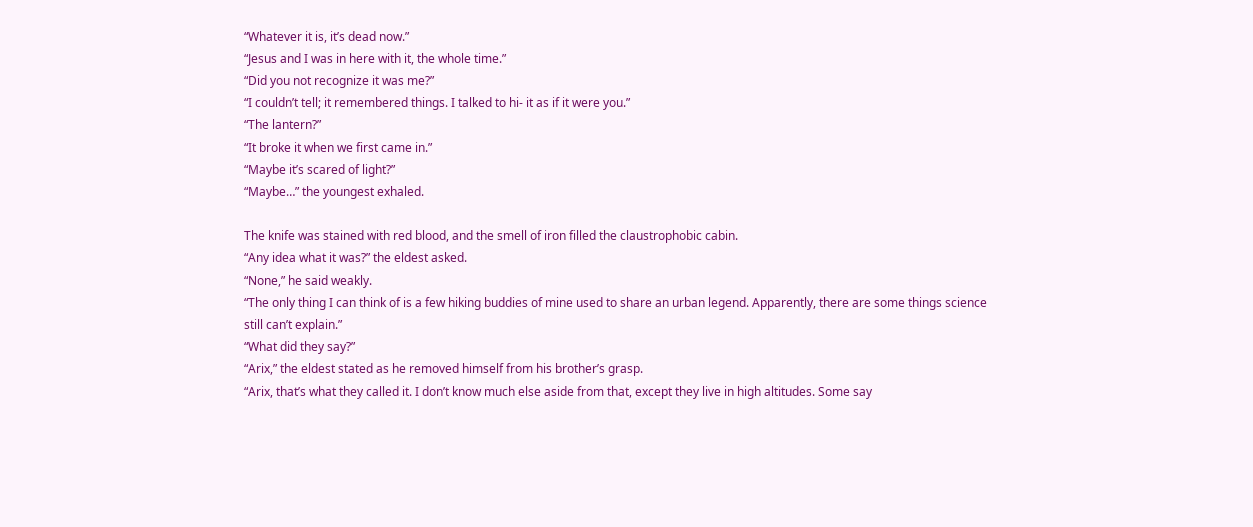“Whatever it is, it’s dead now.”
“Jesus and I was in here with it, the whole time.”
“Did you not recognize it was me?”
“I couldn’t tell; it remembered things. I talked to hi- it as if it were you.”
“The lantern?”
“It broke it when we first came in.”
“Maybe it’s scared of light?”
“Maybe…” the youngest exhaled.

The knife was stained with red blood, and the smell of iron filled the claustrophobic cabin.
“Any idea what it was?” the eldest asked.
“None,” he said weakly.
“The only thing I can think of is a few hiking buddies of mine used to share an urban legend. Apparently, there are some things science still can’t explain.”
“What did they say?”
“Arix,” the eldest stated as he removed himself from his brother’s grasp.
“Arix, that’s what they called it. I don’t know much else aside from that, except they live in high altitudes. Some say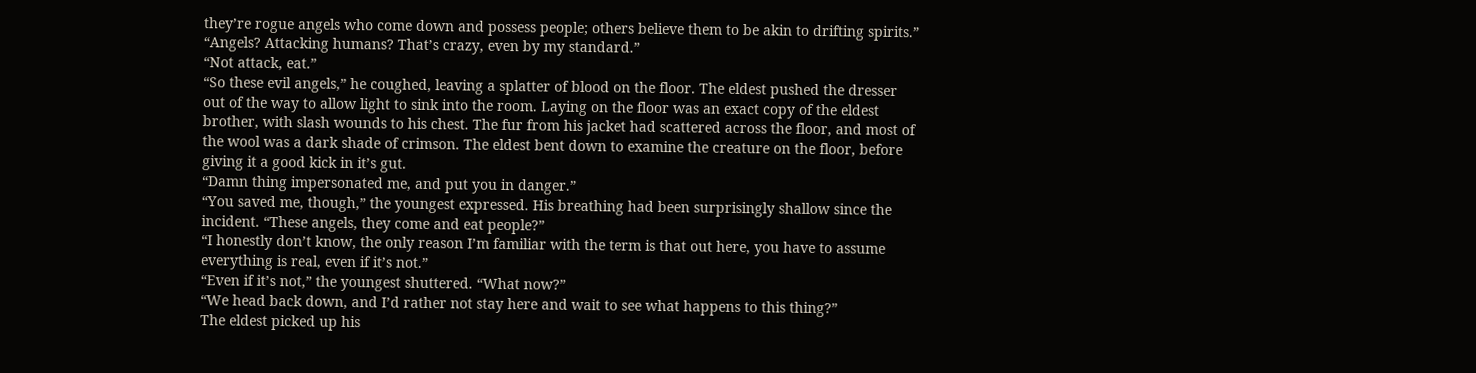they’re rogue angels who come down and possess people; others believe them to be akin to drifting spirits.”
“Angels? Attacking humans? That’s crazy, even by my standard.”
“Not attack, eat.”
“So these evil angels,” he coughed, leaving a splatter of blood on the floor. The eldest pushed the dresser out of the way to allow light to sink into the room. Laying on the floor was an exact copy of the eldest brother, with slash wounds to his chest. The fur from his jacket had scattered across the floor, and most of the wool was a dark shade of crimson. The eldest bent down to examine the creature on the floor, before giving it a good kick in it’s gut.
“Damn thing impersonated me, and put you in danger.”
“You saved me, though,” the youngest expressed. His breathing had been surprisingly shallow since the incident. “These angels, they come and eat people?”
“I honestly don’t know, the only reason I’m familiar with the term is that out here, you have to assume everything is real, even if it’s not.”
“Even if it’s not,” the youngest shuttered. “What now?”
“We head back down, and I’d rather not stay here and wait to see what happens to this thing?”
The eldest picked up his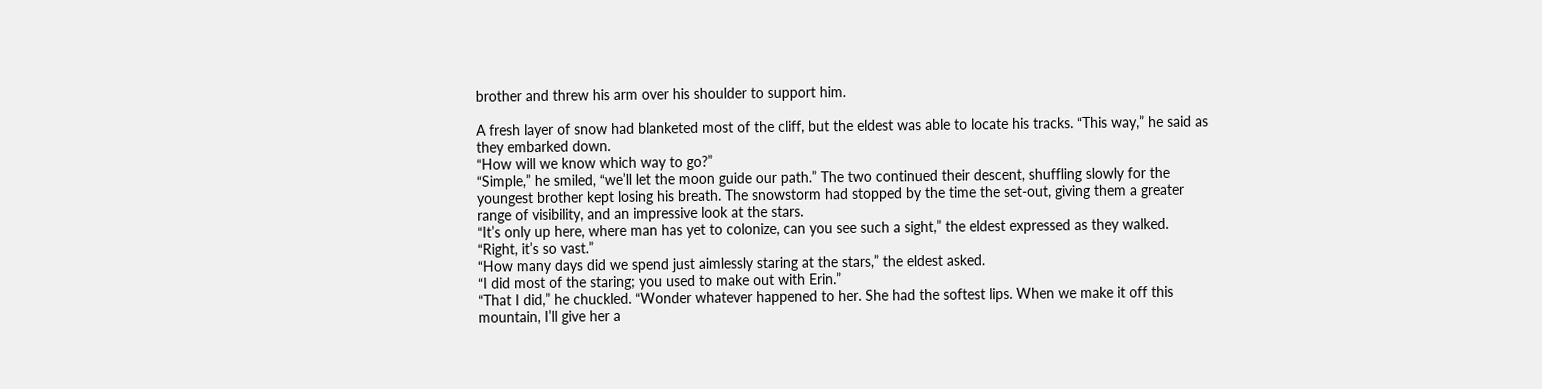brother and threw his arm over his shoulder to support him.

A fresh layer of snow had blanketed most of the cliff, but the eldest was able to locate his tracks. “This way,” he said as they embarked down.
“How will we know which way to go?”
“Simple,” he smiled, “we’ll let the moon guide our path.” The two continued their descent, shuffling slowly for the youngest brother kept losing his breath. The snowstorm had stopped by the time the set-out, giving them a greater range of visibility, and an impressive look at the stars.
“It’s only up here, where man has yet to colonize, can you see such a sight,” the eldest expressed as they walked.
“Right, it’s so vast.”
“How many days did we spend just aimlessly staring at the stars,” the eldest asked.
“I did most of the staring; you used to make out with Erin.”
“That I did,” he chuckled. “Wonder whatever happened to her. She had the softest lips. When we make it off this mountain, I’ll give her a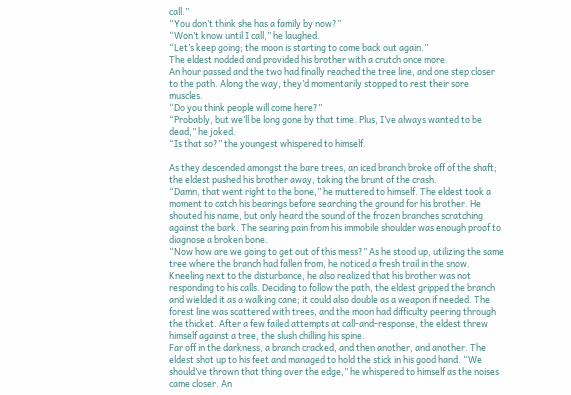call.”
“You don’t think she has a family by now?”
“Won’t know until I call,” he laughed.
“Let’s keep going; the moon is starting to come back out again.”
The eldest nodded and provided his brother with a crutch once more.
An hour passed and the two had finally reached the tree line, and one step closer to the path. Along the way, they’d momentarily stopped to rest their sore muscles.
“Do you think people will come here?”
“Probably, but we’ll be long gone by that time. Plus, I’ve always wanted to be dead,” he joked.
“Is that so?” the youngest whispered to himself.

As they descended amongst the bare trees, an iced branch broke off of the shaft; the eldest pushed his brother away, taking the brunt of the crash.
“Damn, that went right to the bone,” he muttered to himself. The eldest took a moment to catch his bearings before searching the ground for his brother. He shouted his name, but only heard the sound of the frozen branches scratching against the bark. The searing pain from his immobile shoulder was enough proof to diagnose a broken bone.
“Now how are we going to get out of this mess?” As he stood up, utilizing the same tree where the branch had fallen from, he noticed a fresh trail in the snow. Kneeling next to the disturbance, he also realized that his brother was not responding to his calls. Deciding to follow the path, the eldest gripped the branch and wielded it as a walking cane; it could also double as a weapon if needed. The forest line was scattered with trees, and the moon had difficulty peering through the thicket. After a few failed attempts at call-and-response, the eldest threw himself against a tree, the slush chilling his spine.
Far off in the darkness, a branch cracked, and then another, and another. The eldest shot up to his feet and managed to hold the stick in his good hand. “We should’ve thrown that thing over the edge,” he whispered to himself as the noises came closer. An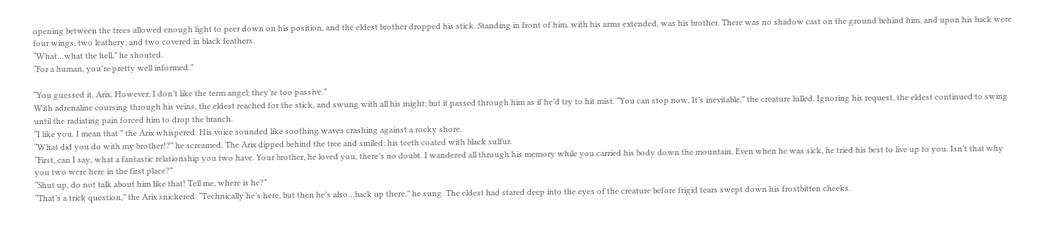opening between the trees allowed enough light to peer down on his position, and the eldest brother dropped his stick. Standing in front of him, with his arms extended, was his brother. There was no shadow cast on the ground behind him, and upon his back were four wings, two leathery, and two covered in black feathers.
“What…what the hell,” he shouted.
“For a human, you’re pretty well informed.”

“You guessed it, Arix. However, I don’t like the term angel; they’re too passive.”
With adrenaline coursing through his veins, the eldest reached for the stick, and swung with all his might; but it passed through him as if he’d try to hit mist. “You can stop now, It’s inevitable,” the creature lulled. Ignoring his request, the eldest continued to swing until the radiating pain forced him to drop the branch.
“I like you. I mean that ” the Arix whispered. His voice sounded like soothing waves crashing against a rocky shore.
“What did you do with my brother!?” he screamed. The Arix dipped behind the tree and smiled; his teeth coated with black sulfur.
“First, can I say, what a fantastic relationship you two have. Your brother, he loved you, there’s no doubt. I wandered all through his memory while you carried his body down the mountain. Even when he was sick, he tried his best to live up to you. Isn’t that why you two were here in the first place?”
“Shut up, do not talk about him like that! Tell me, where is he?”
“That’s a trick question,” the Arix snickered. “Technically he’s here, but then he’s also…back up there,” he sung. The eldest had stared deep into the eyes of the creature before frigid tears swept down his frostbitten cheeks.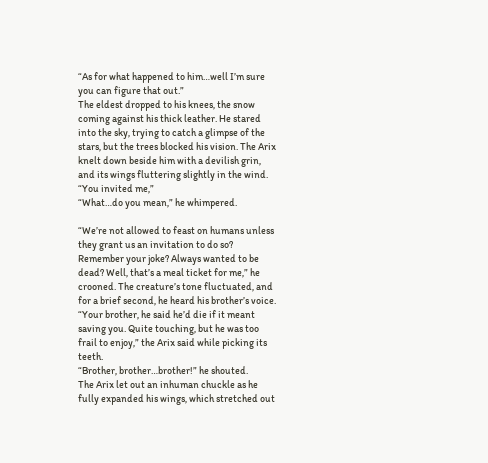“As for what happened to him…well I’m sure you can figure that out.”
The eldest dropped to his knees, the snow coming against his thick leather. He stared into the sky, trying to catch a glimpse of the stars, but the trees blocked his vision. The Arix knelt down beside him with a devilish grin, and its wings fluttering slightly in the wind.
“You invited me,”
“What…do you mean,” he whimpered.

“We’re not allowed to feast on humans unless they grant us an invitation to do so? Remember your joke? Always wanted to be dead? Well, that’s a meal ticket for me,” he crooned. The creature’s tone fluctuated, and for a brief second, he heard his brother’s voice.
“Your brother, he said he’d die if it meant saving you. Quite touching, but he was too frail to enjoy,” the Arix said while picking its teeth.
“Brother, brother…brother!” he shouted.
The Arix let out an inhuman chuckle as he fully expanded his wings, which stretched out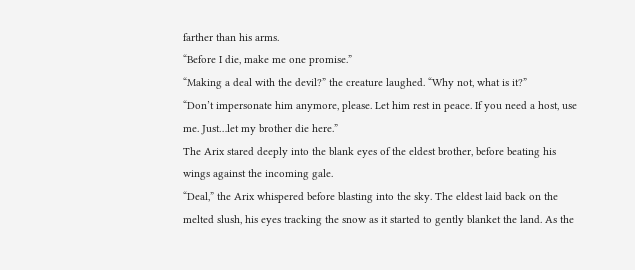farther than his arms.
“Before I die, make me one promise.”
“Making a deal with the devil?” the creature laughed. “Why not, what is it?”
“Don’t impersonate him anymore, please. Let him rest in peace. If you need a host, use me. Just…let my brother die here.”
The Arix stared deeply into the blank eyes of the eldest brother, before beating his wings against the incoming gale.
“Deal,” the Arix whispered before blasting into the sky. The eldest laid back on the melted slush, his eyes tracking the snow as it started to gently blanket the land. As the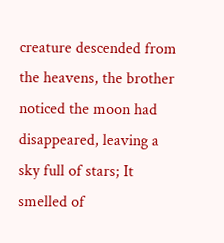creature descended from the heavens, the brother noticed the moon had disappeared, leaving a sky full of stars; It smelled of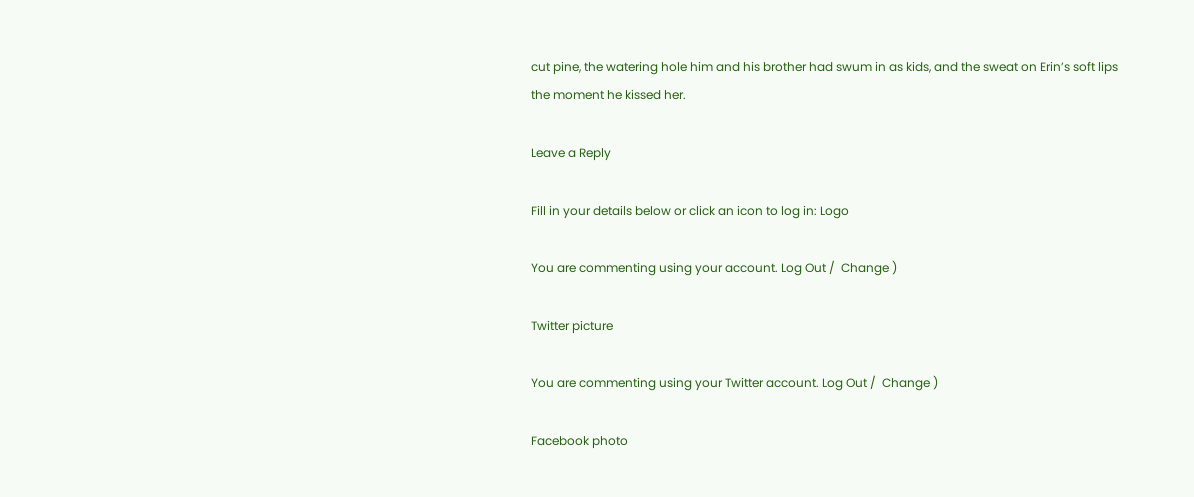cut pine, the watering hole him and his brother had swum in as kids, and the sweat on Erin’s soft lips the moment he kissed her.

Leave a Reply

Fill in your details below or click an icon to log in: Logo

You are commenting using your account. Log Out /  Change )

Twitter picture

You are commenting using your Twitter account. Log Out /  Change )

Facebook photo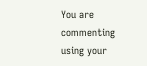You are commenting using your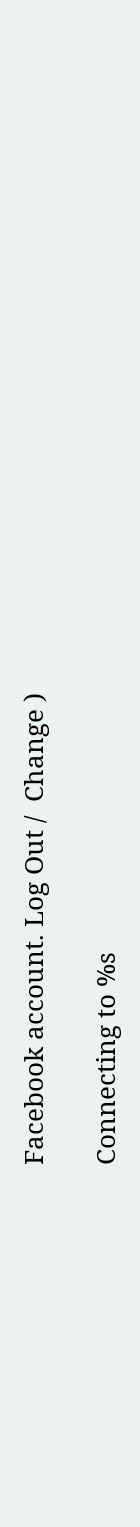Facebook account. Log Out /  Change )

Connecting to %s